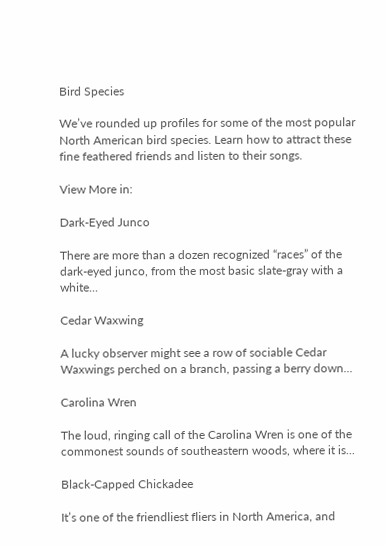Bird Species

We’ve rounded up profiles for some of the most popular North American bird species. Learn how to attract these fine feathered friends and listen to their songs.

View More in:

Dark-Eyed Junco

There are more than a dozen recognized “races” of the dark-eyed junco, from the most basic slate-gray with a white...

Cedar Waxwing

A lucky observer might see a row of sociable Cedar Waxwings perched on a branch, passing a berry down...

Carolina Wren

The loud, ringing call of the Carolina Wren is one of the commonest sounds of southeastern woods, where it is...

Black-Capped Chickadee

It’s one of the friendliest fliers in North America, and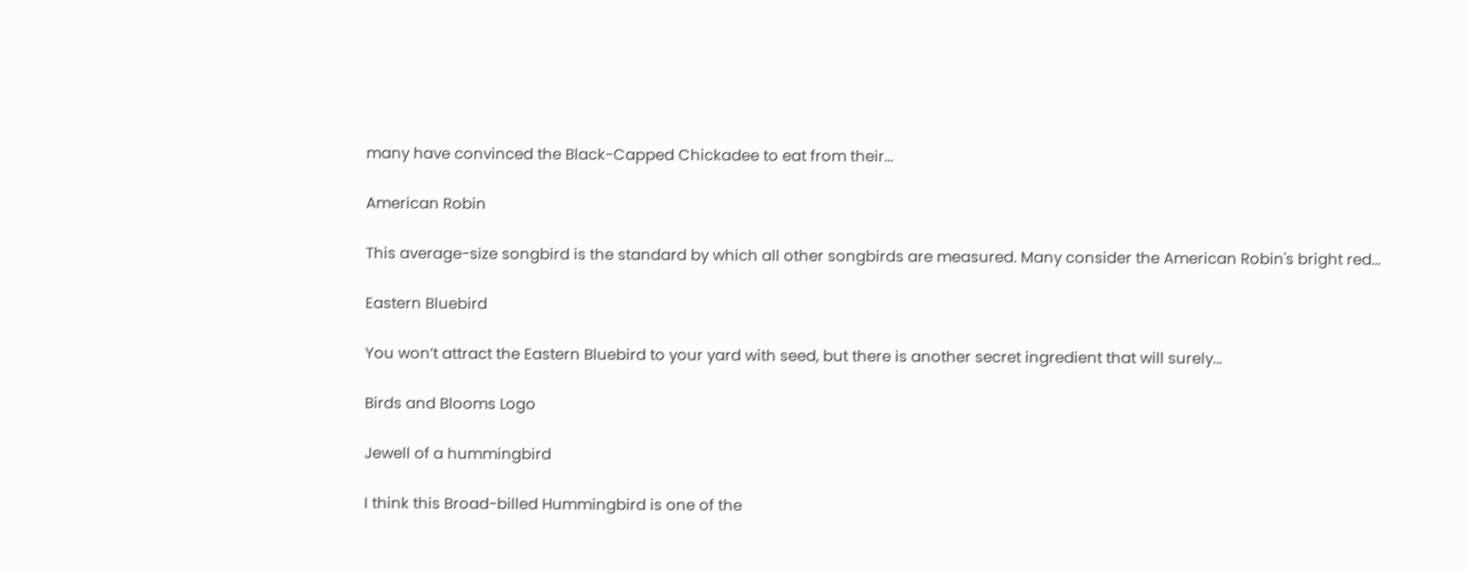many have convinced the Black-Capped Chickadee to eat from their...

American Robin

This average-size songbird is the standard by which all other songbirds are measured. Many consider the American Robin's bright red...

Eastern Bluebird

You won’t attract the Eastern Bluebird to your yard with seed, but there is another secret ingredient that will surely...

Birds and Blooms Logo

Jewell of a hummingbird

I think this Broad-billed Hummingbird is one of the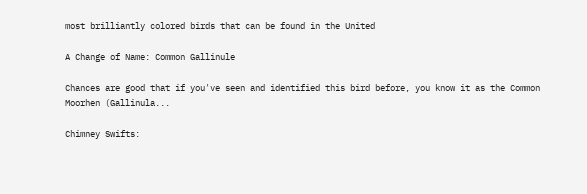most brilliantly colored birds that can be found in the United

A Change of Name: Common Gallinule

Chances are good that if you've seen and identified this bird before, you know it as the Common Moorhen (Gallinula...

Chimney Swifts: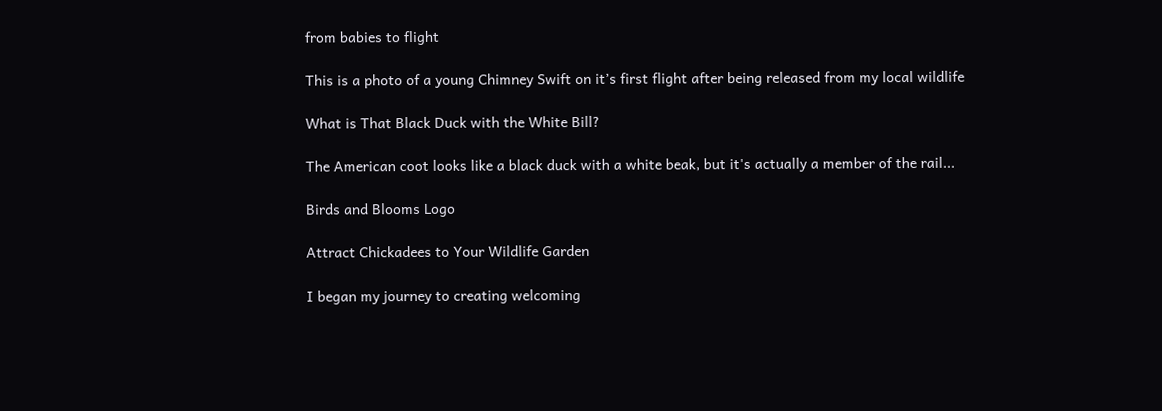from babies to flight

This is a photo of a young Chimney Swift on it’s first flight after being released from my local wildlife

What is That Black Duck with the White Bill?

The American coot looks like a black duck with a white beak, but it's actually a member of the rail...

Birds and Blooms Logo

Attract Chickadees to Your Wildlife Garden

I began my journey to creating welcoming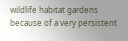wildlife habitat gardens because of a very persistent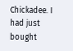Chickadee. I had just bought